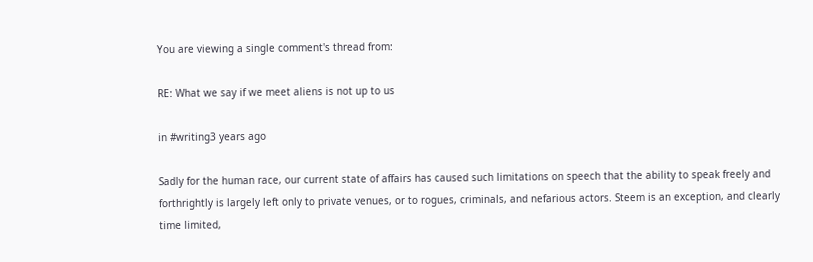You are viewing a single comment's thread from:

RE: What we say if we meet aliens is not up to us

in #writing3 years ago

Sadly for the human race, our current state of affairs has caused such limitations on speech that the ability to speak freely and forthrightly is largely left only to private venues, or to rogues, criminals, and nefarious actors. Steem is an exception, and clearly time limited,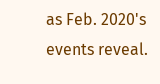as Feb. 2020's events reveal.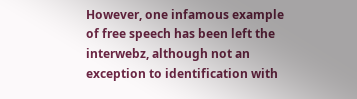However, one infamous example of free speech has been left the interwebz, although not an exception to identification with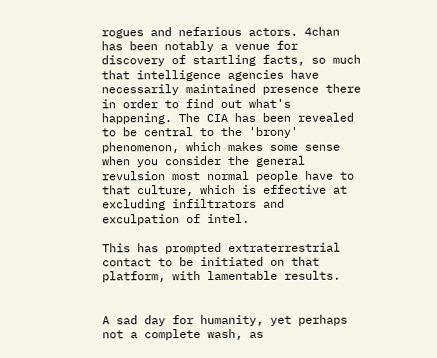rogues and nefarious actors. 4chan has been notably a venue for discovery of startling facts, so much that intelligence agencies have necessarily maintained presence there in order to find out what's happening. The CIA has been revealed to be central to the 'brony' phenomenon, which makes some sense when you consider the general revulsion most normal people have to that culture, which is effective at excluding infiltrators and exculpation of intel.

This has prompted extraterrestrial contact to be initiated on that platform, with lamentable results.


A sad day for humanity, yet perhaps not a complete wash, as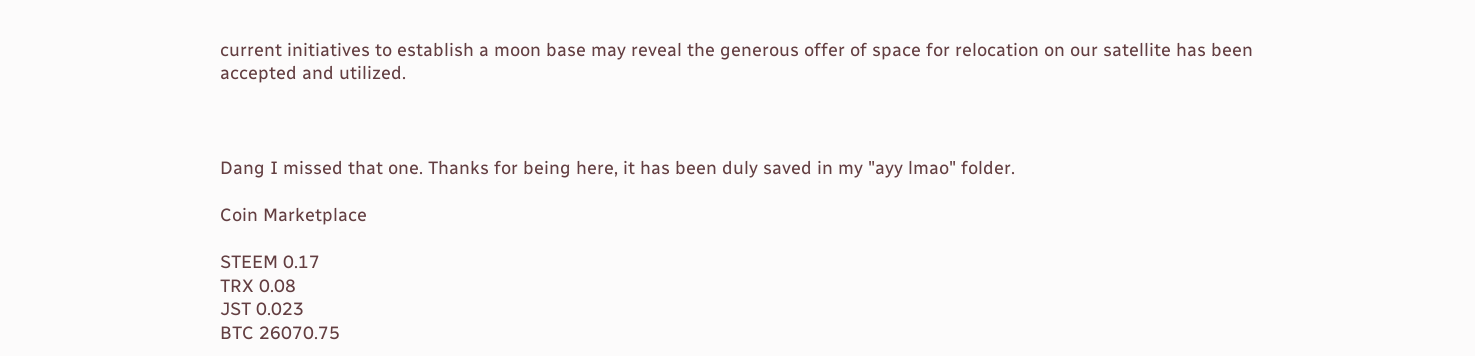current initiatives to establish a moon base may reveal the generous offer of space for relocation on our satellite has been accepted and utilized.



Dang I missed that one. Thanks for being here, it has been duly saved in my "ayy lmao" folder.

Coin Marketplace

STEEM 0.17
TRX 0.08
JST 0.023
BTC 26070.75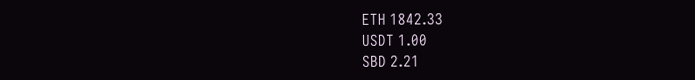ETH 1842.33
USDT 1.00
SBD 2.21